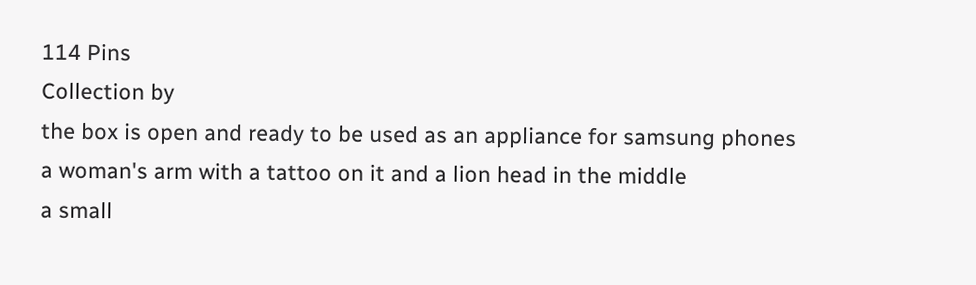114 Pins
Collection by
the box is open and ready to be used as an appliance for samsung phones
a woman's arm with a tattoo on it and a lion head in the middle
a small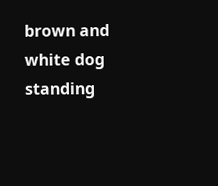brown and white dog standing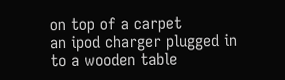on top of a carpet
an ipod charger plugged in to a wooden table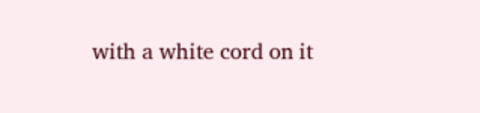with a white cord on it